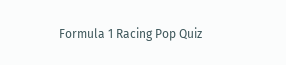Formula 1 Racing Pop Quiz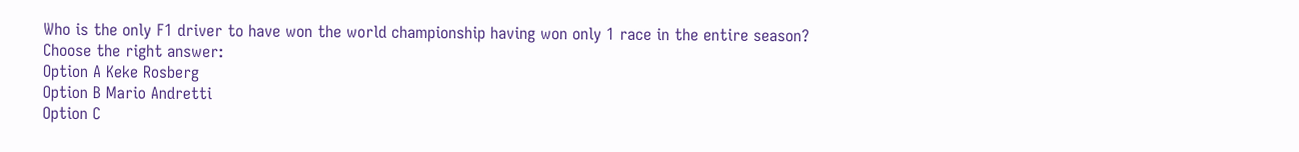Who is the only F1 driver to have won the world championship having won only 1 race in the entire season?
Choose the right answer:
Option A Keke Rosberg
Option B Mario Andretti
Option C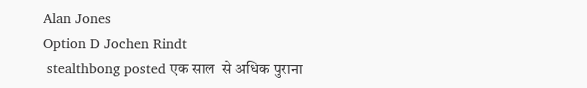Alan Jones
Option D Jochen Rindt
 stealthbong posted एक साल  से अधिक पुराना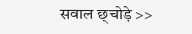सवाल छ्चोड़े >>